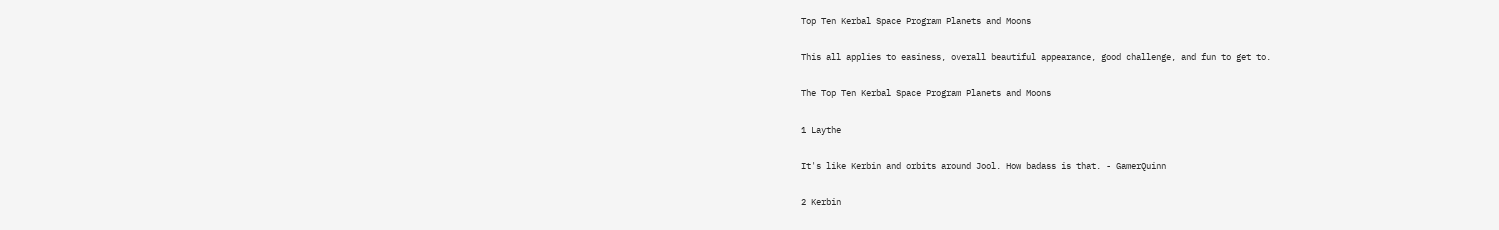Top Ten Kerbal Space Program Planets and Moons

This all applies to easiness, overall beautiful appearance, good challenge, and fun to get to.

The Top Ten Kerbal Space Program Planets and Moons

1 Laythe

It's like Kerbin and orbits around Jool. How badass is that. - GamerQuinn

2 Kerbin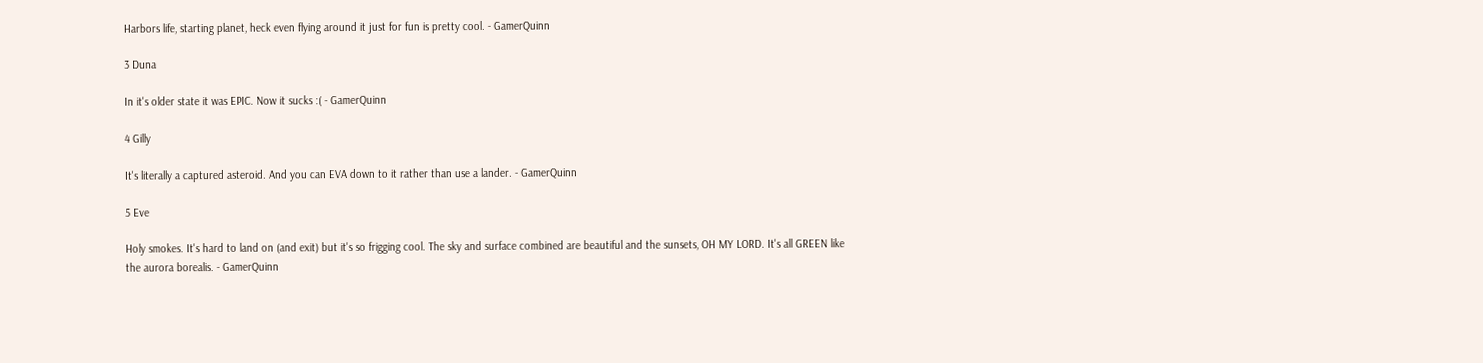Harbors life, starting planet, heck even flying around it just for fun is pretty cool. - GamerQuinn

3 Duna

In it's older state it was EPIC. Now it sucks :( - GamerQuinn

4 Gilly

It's literally a captured asteroid. And you can EVA down to it rather than use a lander. - GamerQuinn

5 Eve

Holy smokes. It's hard to land on (and exit) but it's so frigging cool. The sky and surface combined are beautiful and the sunsets, OH MY LORD. It's all GREEN like the aurora borealis. - GamerQuinn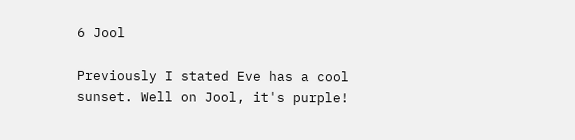6 Jool

Previously I stated Eve has a cool sunset. Well on Jool, it's purple!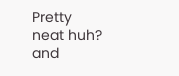Pretty neat huh? and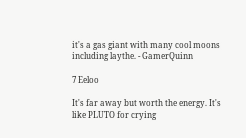it's a gas giant with many cool moons including laythe. - GamerQuinn

7 Eeloo

It's far away but worth the energy. It's like PLUTO for crying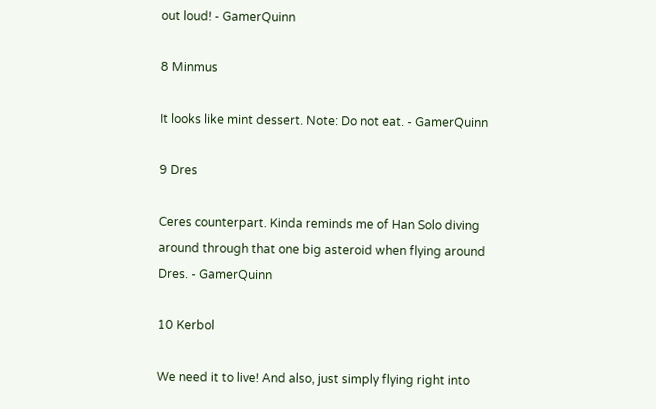out loud! - GamerQuinn

8 Minmus

It looks like mint dessert. Note: Do not eat. - GamerQuinn

9 Dres

Ceres counterpart. Kinda reminds me of Han Solo diving around through that one big asteroid when flying around Dres. - GamerQuinn

10 Kerbol

We need it to live! And also, just simply flying right into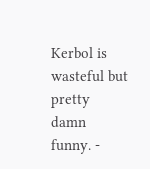Kerbol is wasteful but pretty damn funny. -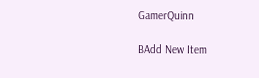GamerQuinn

BAdd New Item